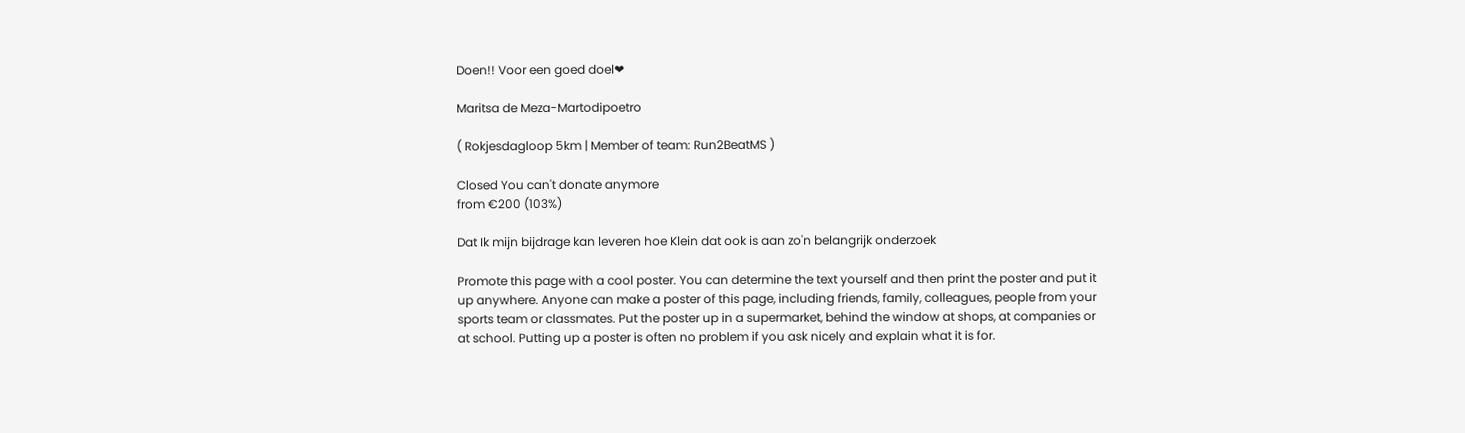Doen!! Voor een goed doel❤

Maritsa de Meza-Martodipoetro

( Rokjesdagloop 5km | Member of team: Run2BeatMS )

Closed You can't donate anymore
from €200 (103%)

Dat Ik mijn bijdrage kan leveren hoe Klein dat ook is aan zo'n belangrijk onderzoek

Promote this page with a cool poster. You can determine the text yourself and then print the poster and put it up anywhere. Anyone can make a poster of this page, including friends, family, colleagues, people from your sports team or classmates. Put the poster up in a supermarket, behind the window at shops, at companies or at school. Putting up a poster is often no problem if you ask nicely and explain what it is for.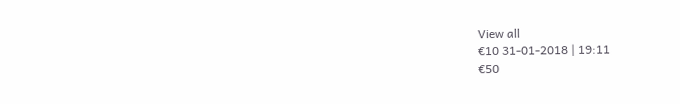View all
€10 31-01-2018 | 19:11
€50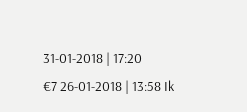31-01-2018 | 17:20
€7 26-01-2018 | 13:58 Ik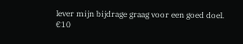lever mijn bijdrage graag voor een goed doel.
€10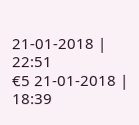21-01-2018 | 22:51
€5 21-01-2018 | 18:39